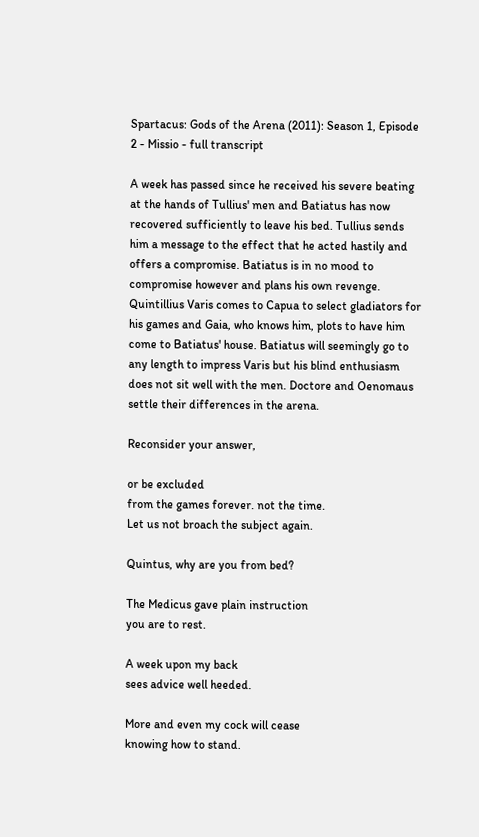Spartacus: Gods of the Arena (2011): Season 1, Episode 2 - Missio - full transcript

A week has passed since he received his severe beating at the hands of Tullius' men and Batiatus has now recovered sufficiently to leave his bed. Tullius sends him a message to the effect that he acted hastily and offers a compromise. Batiatus is in no mood to compromise however and plans his own revenge. Quintillius Varis comes to Capua to select gladiators for his games and Gaia, who knows him, plots to have him come to Batiatus' house. Batiatus will seemingly go to any length to impress Varis but his blind enthusiasm does not sit well with the men. Doctore and Oenomaus settle their differences in the arena.

Reconsider your answer,

or be excluded
from the games forever. not the time.
Let us not broach the subject again.

Quintus, why are you from bed?

The Medicus gave plain instruction
you are to rest.

A week upon my back
sees advice well heeded.

More and even my cock will cease
knowing how to stand.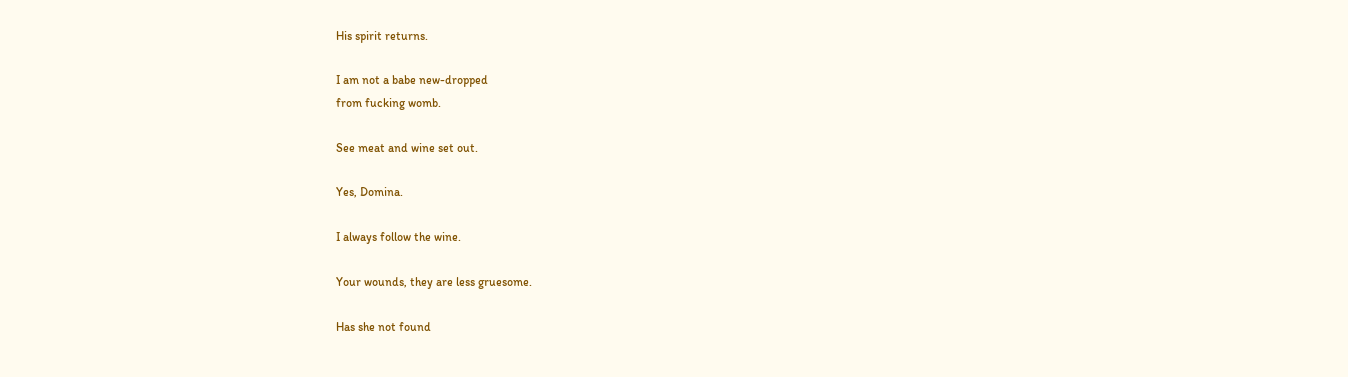His spirit returns.

I am not a babe new-dropped
from fucking womb.

See meat and wine set out.

Yes, Domina.

I always follow the wine.

Your wounds, they are less gruesome.

Has she not found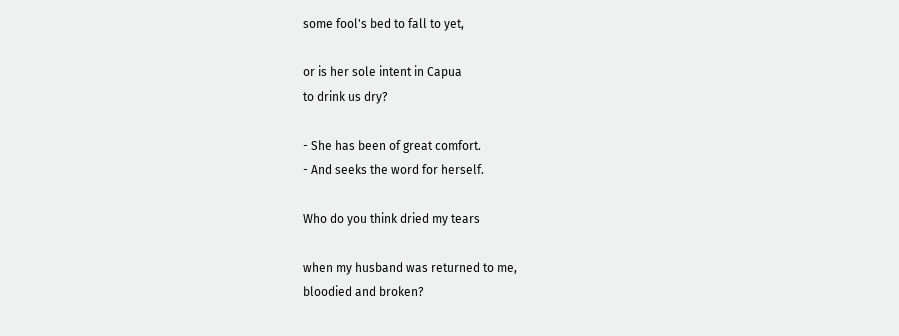some fool's bed to fall to yet,

or is her sole intent in Capua
to drink us dry?

- She has been of great comfort.
- And seeks the word for herself.

Who do you think dried my tears

when my husband was returned to me,
bloodied and broken?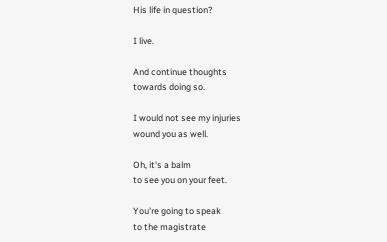His life in question?

I live.

And continue thoughts
towards doing so.

I would not see my injuries
wound you as well.

Oh, it's a balm
to see you on your feet.

You're going to speak
to the magistrate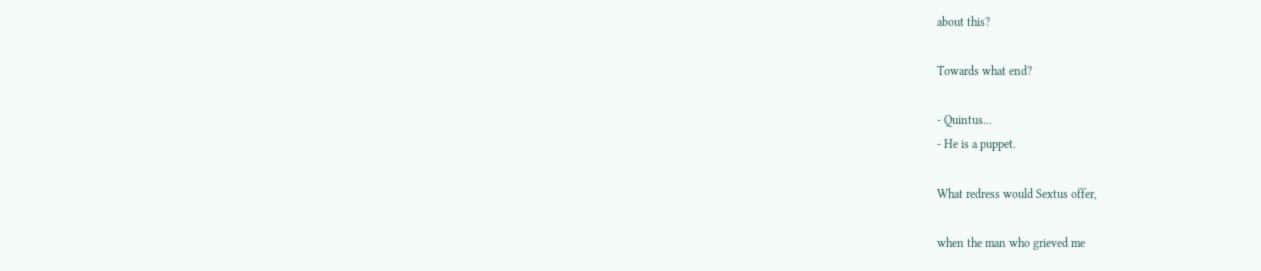about this?

Towards what end?

- Quintus...
- He is a puppet.

What redress would Sextus offer,

when the man who grieved me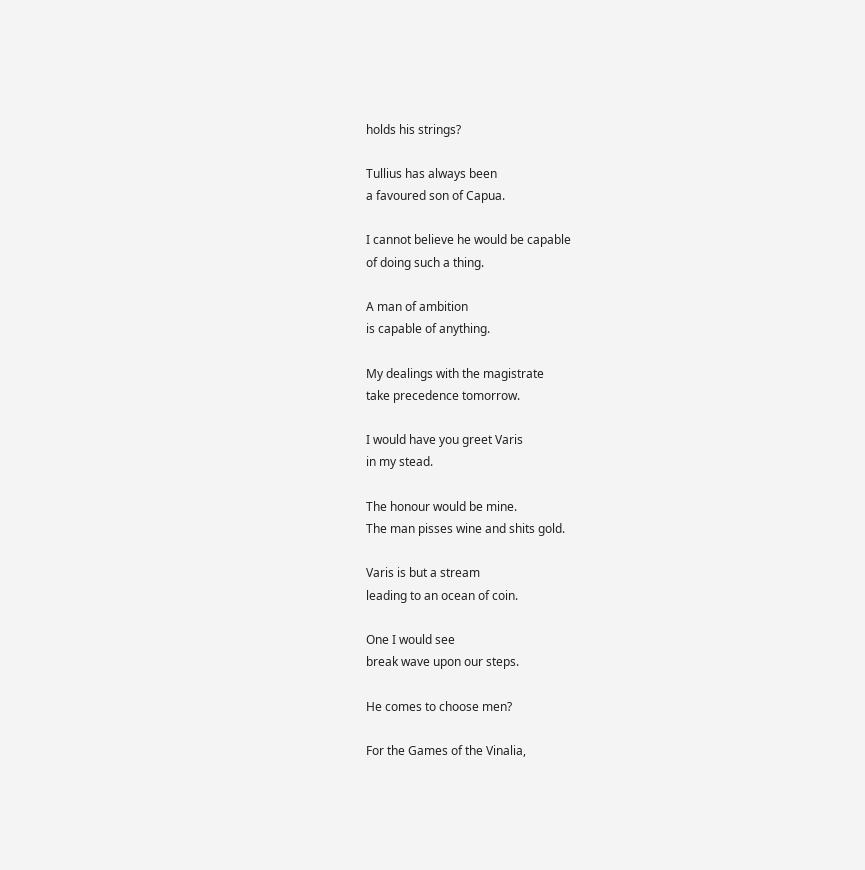holds his strings?

Tullius has always been
a favoured son of Capua.

I cannot believe he would be capable
of doing such a thing.

A man of ambition
is capable of anything.

My dealings with the magistrate
take precedence tomorrow.

I would have you greet Varis
in my stead.

The honour would be mine.
The man pisses wine and shits gold.

Varis is but a stream
leading to an ocean of coin.

One I would see
break wave upon our steps.

He comes to choose men?

For the Games of the Vinalia,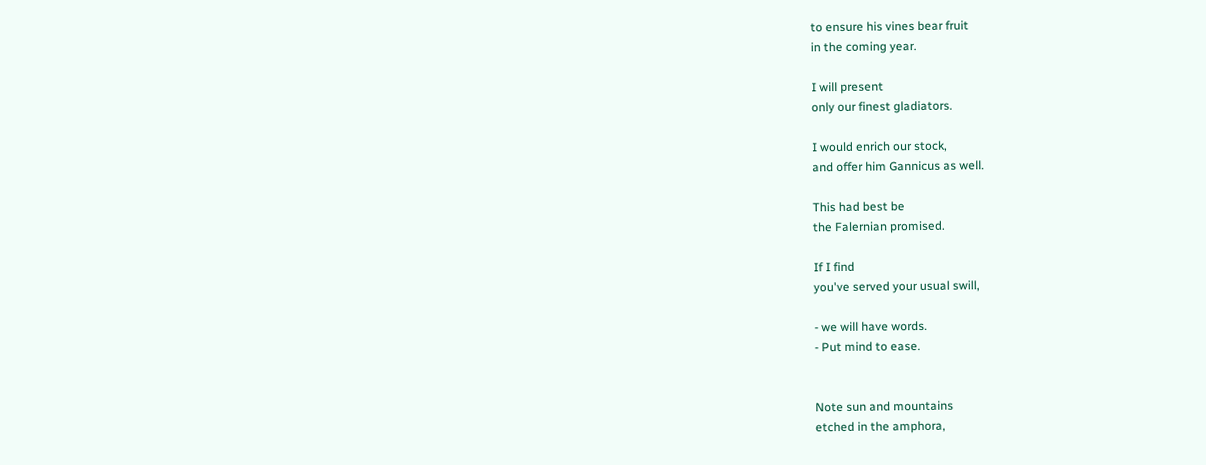to ensure his vines bear fruit
in the coming year.

I will present
only our finest gladiators.

I would enrich our stock,
and offer him Gannicus as well.

This had best be
the Falernian promised.

If I find
you've served your usual swill,

- we will have words.
- Put mind to ease.


Note sun and mountains
etched in the amphora,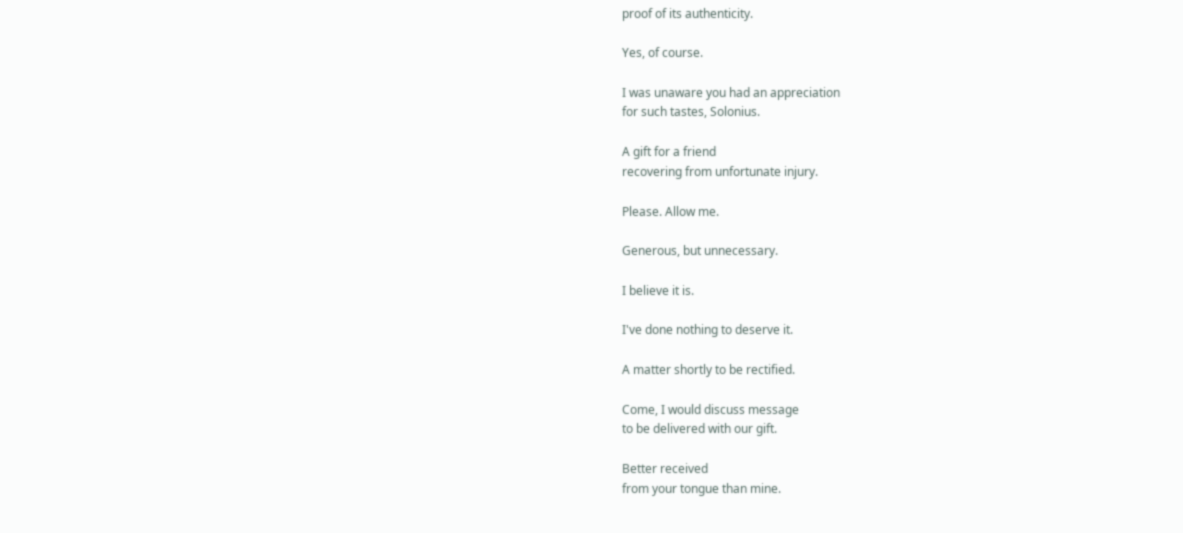proof of its authenticity.

Yes, of course.

I was unaware you had an appreciation
for such tastes, Solonius.

A gift for a friend
recovering from unfortunate injury.

Please. Allow me.

Generous, but unnecessary.

I believe it is.

I've done nothing to deserve it.

A matter shortly to be rectified.

Come, I would discuss message
to be delivered with our gift.

Better received
from your tongue than mine.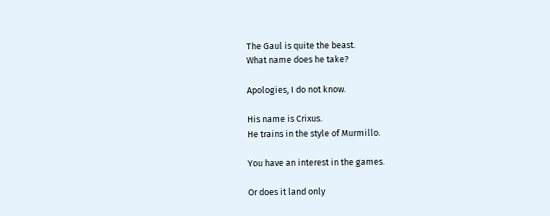The Gaul is quite the beast.
What name does he take?

Apologies, I do not know.

His name is Crixus.
He trains in the style of Murmillo.

You have an interest in the games.

Or does it land only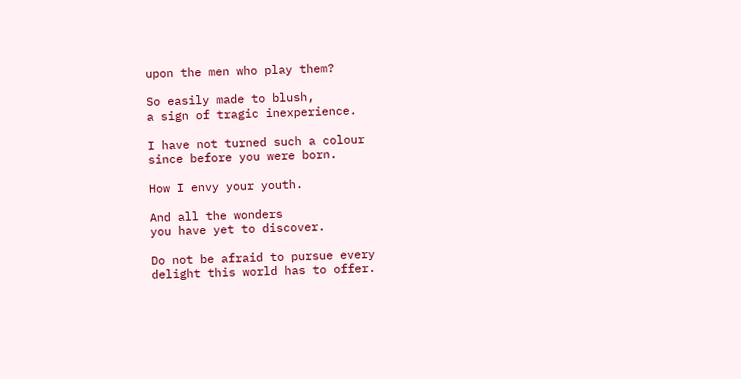upon the men who play them?

So easily made to blush,
a sign of tragic inexperience.

I have not turned such a colour
since before you were born.

How I envy your youth.

And all the wonders
you have yet to discover.

Do not be afraid to pursue every
delight this world has to offer.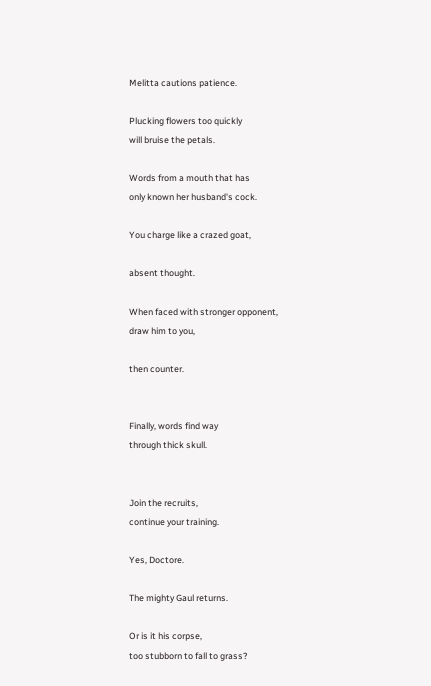Melitta cautions patience.

Plucking flowers too quickly
will bruise the petals.

Words from a mouth that has
only known her husband's cock.

You charge like a crazed goat,

absent thought.

When faced with stronger opponent,
draw him to you,

then counter.


Finally, words find way
through thick skull.


Join the recruits,
continue your training.

Yes, Doctore.

The mighty Gaul returns.

Or is it his corpse,
too stubborn to fall to grass?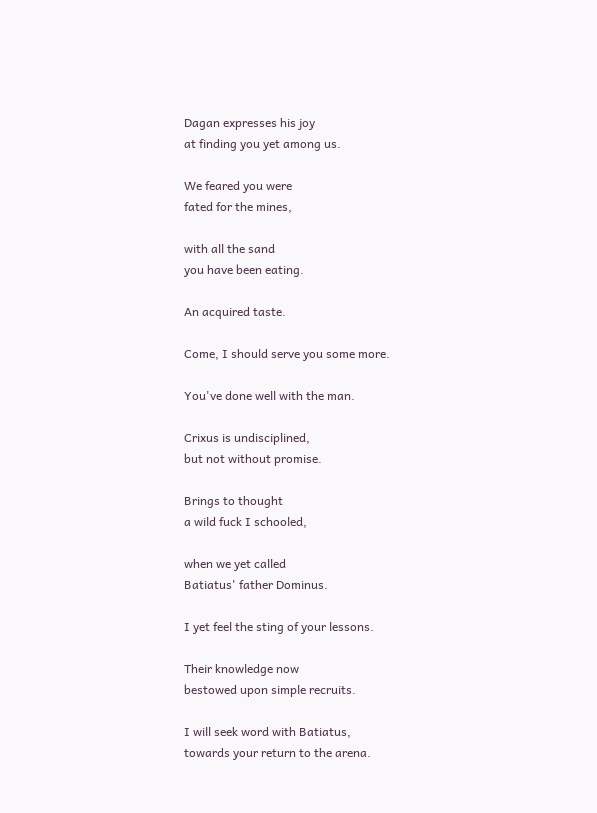Dagan expresses his joy
at finding you yet among us.

We feared you were
fated for the mines,

with all the sand
you have been eating.

An acquired taste.

Come, I should serve you some more.

You've done well with the man.

Crixus is undisciplined,
but not without promise.

Brings to thought
a wild fuck I schooled,

when we yet called
Batiatus' father Dominus.

I yet feel the sting of your lessons.

Their knowledge now
bestowed upon simple recruits.

I will seek word with Batiatus,
towards your return to the arena.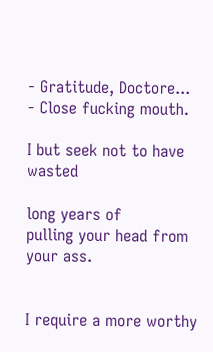- Gratitude, Doctore...
- Close fucking mouth.

I but seek not to have wasted

long years of
pulling your head from your ass.


I require a more worthy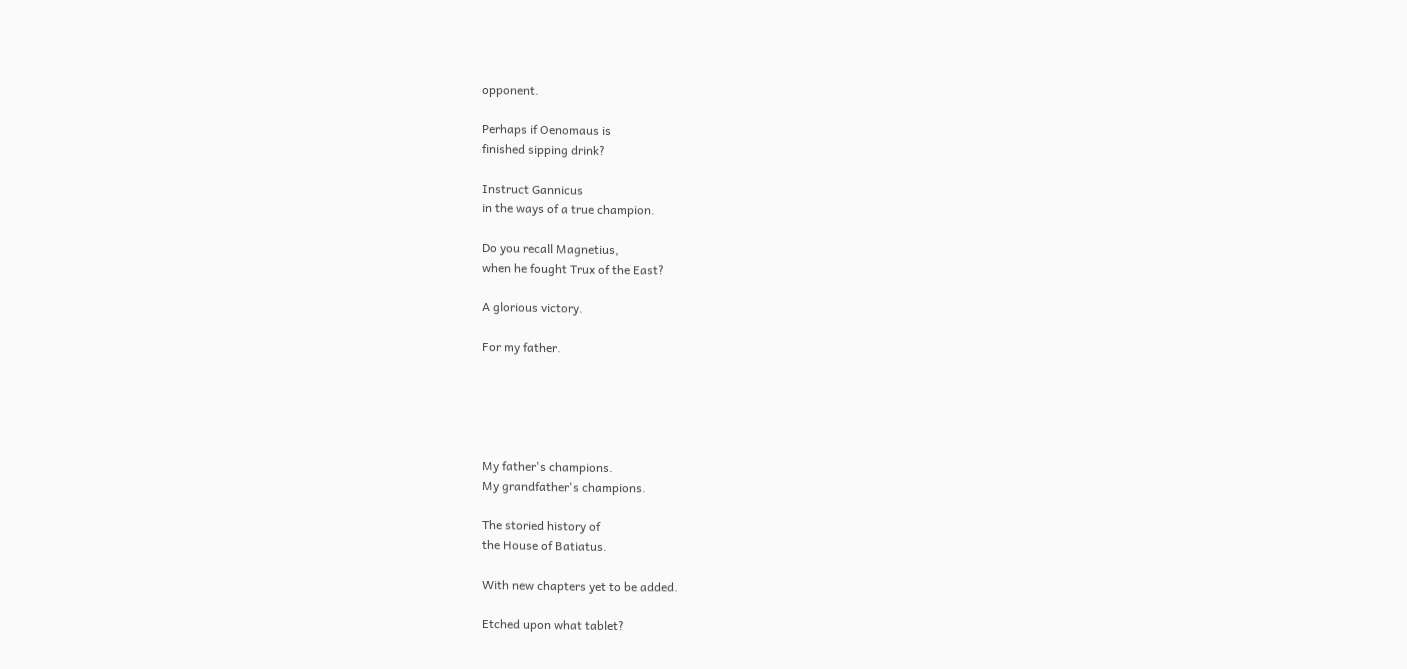opponent.

Perhaps if Oenomaus is
finished sipping drink?

Instruct Gannicus
in the ways of a true champion.

Do you recall Magnetius,
when he fought Trux of the East?

A glorious victory.

For my father.





My father's champions.
My grandfather's champions.

The storied history of
the House of Batiatus.

With new chapters yet to be added.

Etched upon what tablet?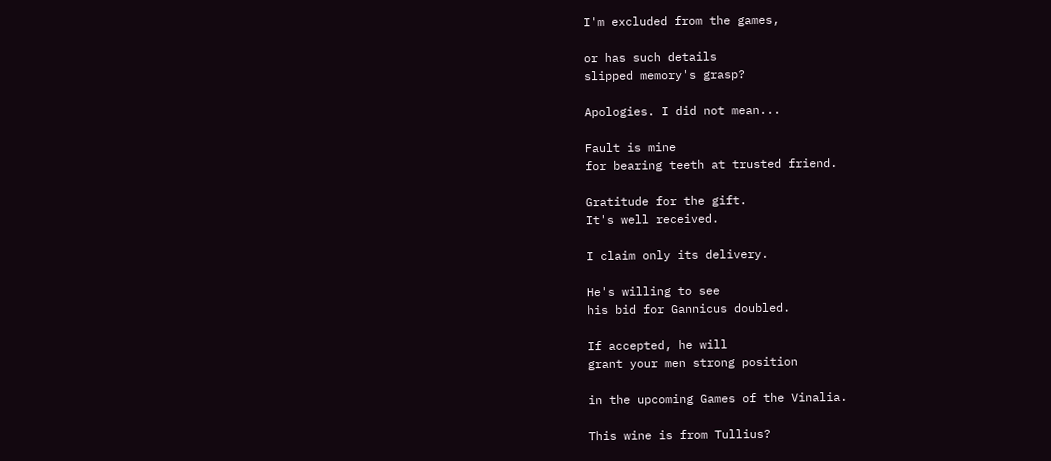I'm excluded from the games,

or has such details
slipped memory's grasp?

Apologies. I did not mean...

Fault is mine
for bearing teeth at trusted friend.

Gratitude for the gift.
It's well received.

I claim only its delivery.

He's willing to see
his bid for Gannicus doubled.

If accepted, he will
grant your men strong position

in the upcoming Games of the Vinalia.

This wine is from Tullius?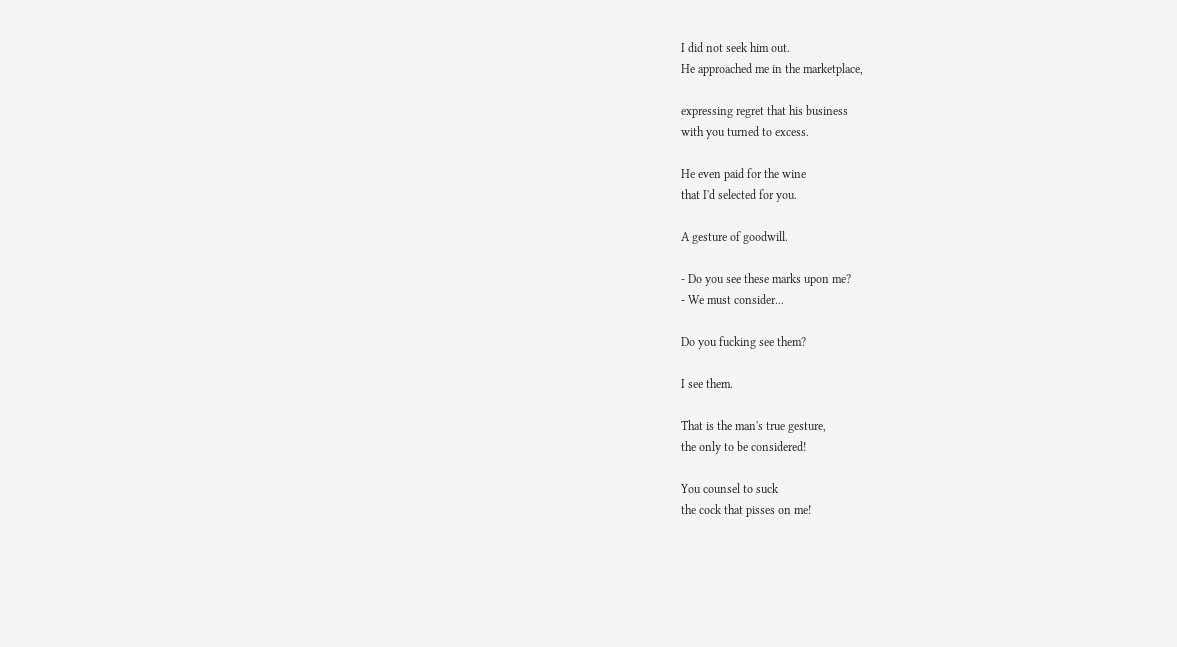I did not seek him out.
He approached me in the marketplace,

expressing regret that his business
with you turned to excess.

He even paid for the wine
that I'd selected for you.

A gesture of goodwill.

- Do you see these marks upon me?
- We must consider...

Do you fucking see them?

I see them.

That is the man's true gesture,
the only to be considered!

You counsel to suck
the cock that pisses on me!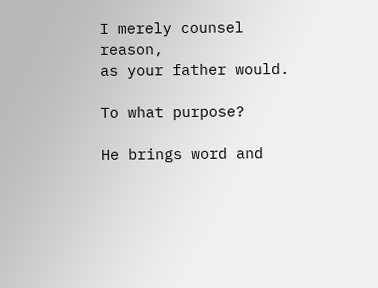I merely counsel reason,
as your father would.

To what purpose?

He brings word and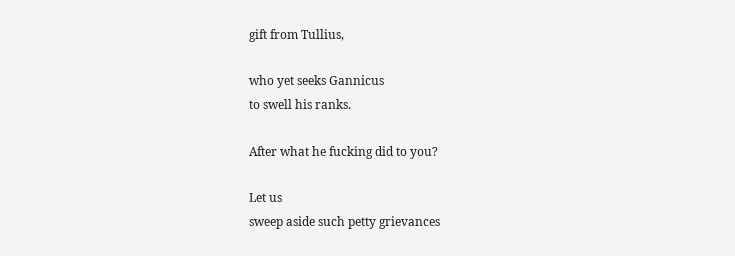gift from Tullius,

who yet seeks Gannicus
to swell his ranks.

After what he fucking did to you?

Let us
sweep aside such petty grievances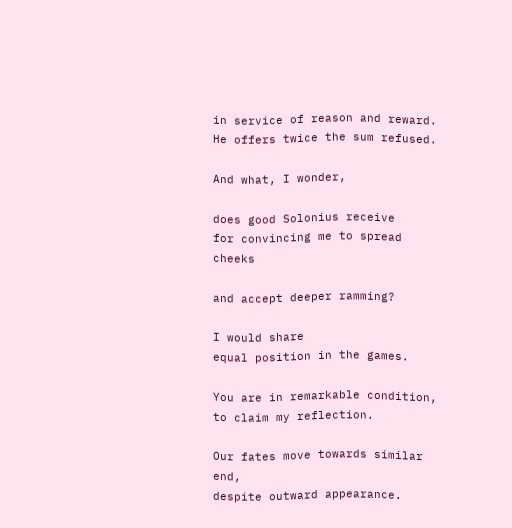in service of reason and reward.
He offers twice the sum refused.

And what, I wonder,

does good Solonius receive
for convincing me to spread cheeks

and accept deeper ramming?

I would share
equal position in the games.

You are in remarkable condition,
to claim my reflection.

Our fates move towards similar end,
despite outward appearance.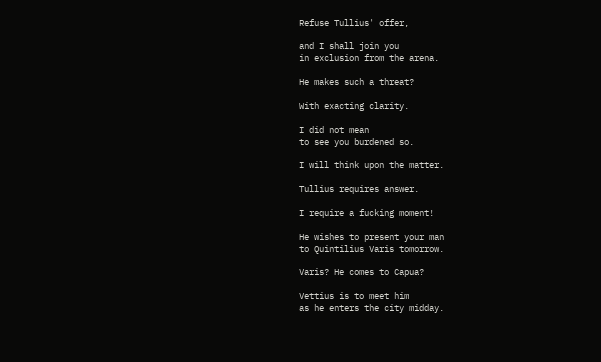Refuse Tullius' offer,

and I shall join you
in exclusion from the arena.

He makes such a threat?

With exacting clarity.

I did not mean
to see you burdened so.

I will think upon the matter.

Tullius requires answer.

I require a fucking moment!

He wishes to present your man
to Quintilius Varis tomorrow.

Varis? He comes to Capua?

Vettius is to meet him
as he enters the city midday.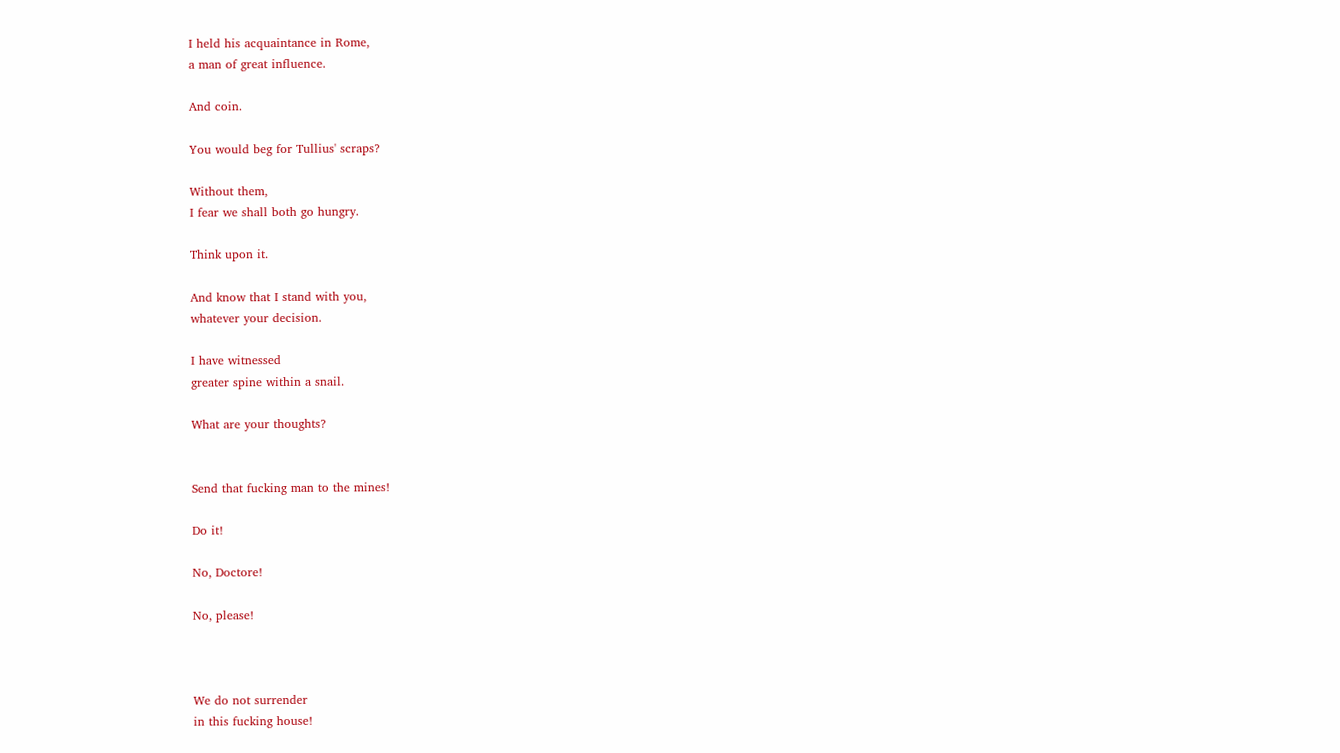I held his acquaintance in Rome,
a man of great influence.

And coin.

You would beg for Tullius' scraps?

Without them,
I fear we shall both go hungry.

Think upon it.

And know that I stand with you,
whatever your decision.

I have witnessed
greater spine within a snail.

What are your thoughts?


Send that fucking man to the mines!

Do it!

No, Doctore!

No, please!



We do not surrender
in this fucking house!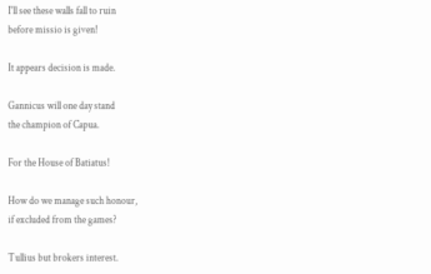I'll see these walls fall to ruin
before missio is given!

It appears decision is made.

Gannicus will one day stand
the champion of Capua.

For the House of Batiatus!

How do we manage such honour,
if excluded from the games?

Tullius but brokers interest.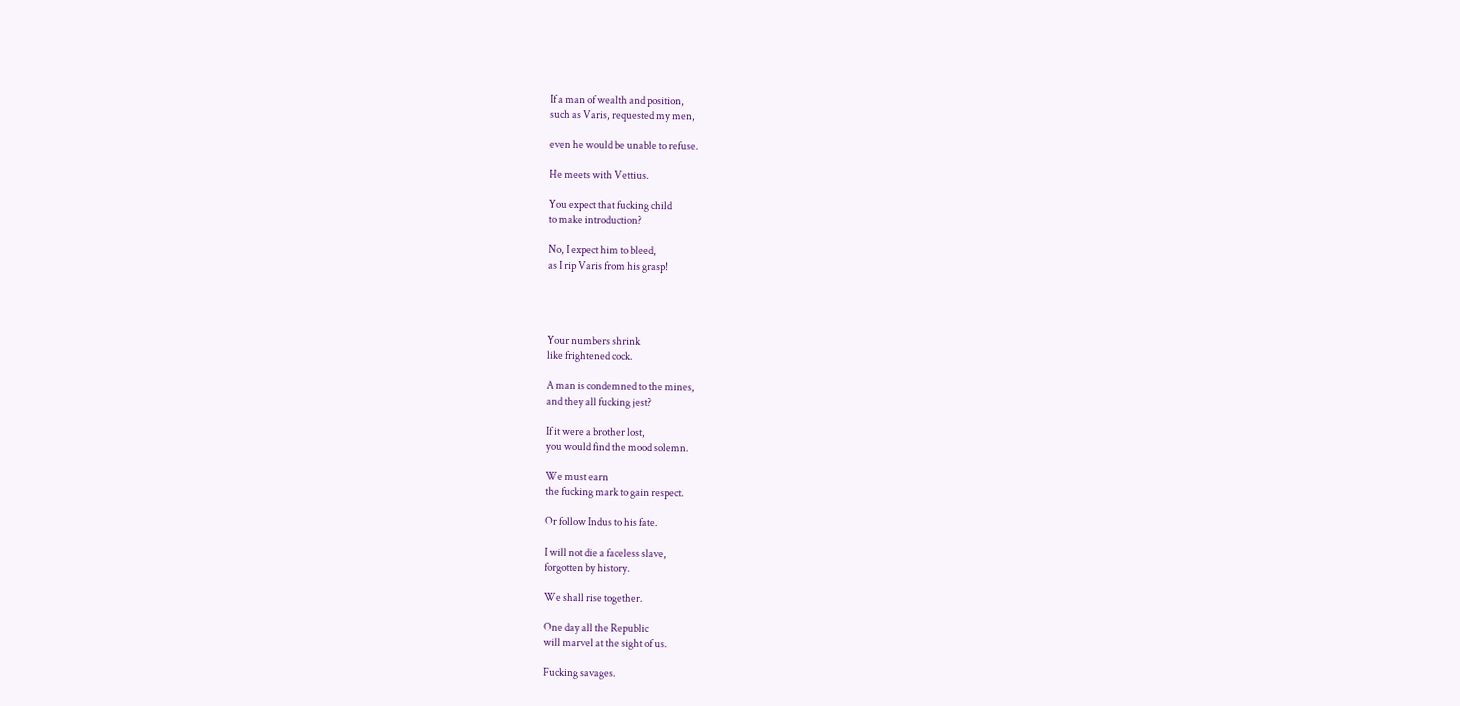If a man of wealth and position,
such as Varis, requested my men,

even he would be unable to refuse.

He meets with Vettius.

You expect that fucking child
to make introduction?

No, I expect him to bleed,
as I rip Varis from his grasp!




Your numbers shrink
like frightened cock.

A man is condemned to the mines,
and they all fucking jest?

If it were a brother lost,
you would find the mood solemn.

We must earn
the fucking mark to gain respect.

Or follow Indus to his fate.

I will not die a faceless slave,
forgotten by history.

We shall rise together.

One day all the Republic
will marvel at the sight of us.

Fucking savages.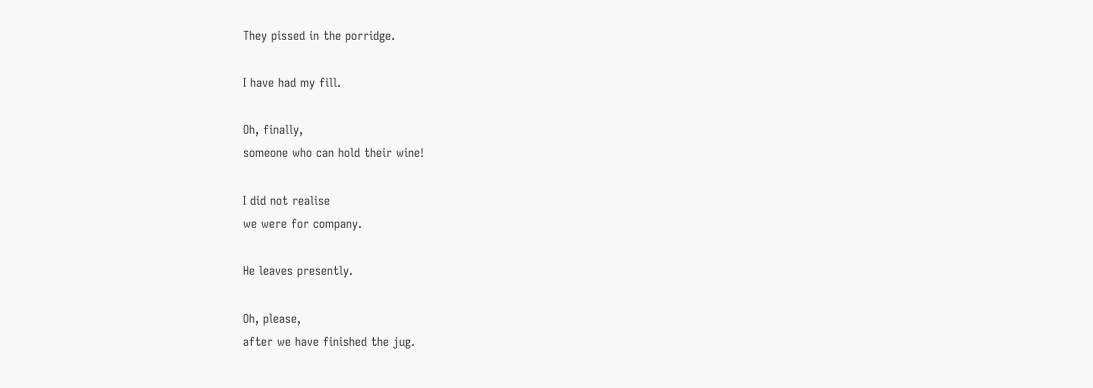They pissed in the porridge.

I have had my fill.

Oh, finally,
someone who can hold their wine!

I did not realise
we were for company.

He leaves presently.

Oh, please,
after we have finished the jug.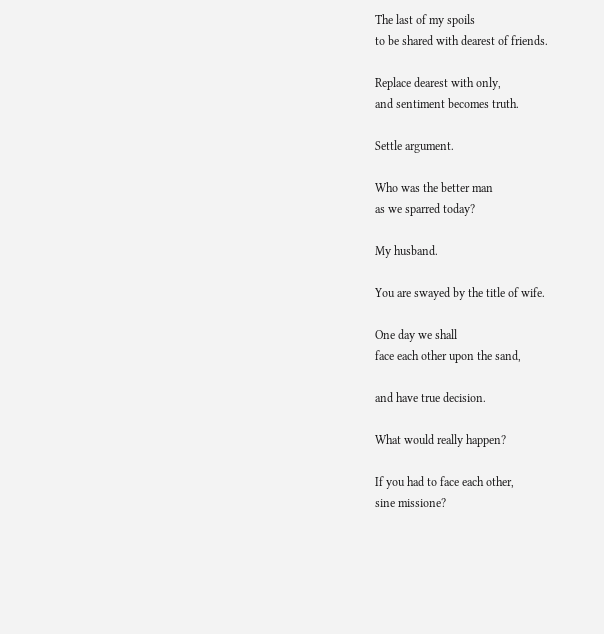The last of my spoils
to be shared with dearest of friends.

Replace dearest with only,
and sentiment becomes truth.

Settle argument.

Who was the better man
as we sparred today?

My husband.

You are swayed by the title of wife.

One day we shall
face each other upon the sand,

and have true decision.

What would really happen?

If you had to face each other,
sine missione?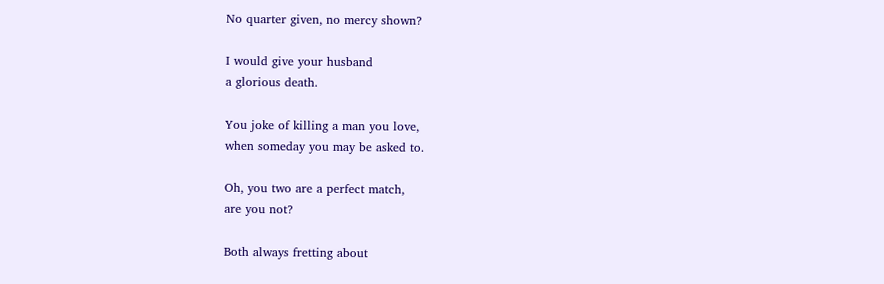No quarter given, no mercy shown?

I would give your husband
a glorious death.

You joke of killing a man you love,
when someday you may be asked to.

Oh, you two are a perfect match,
are you not?

Both always fretting about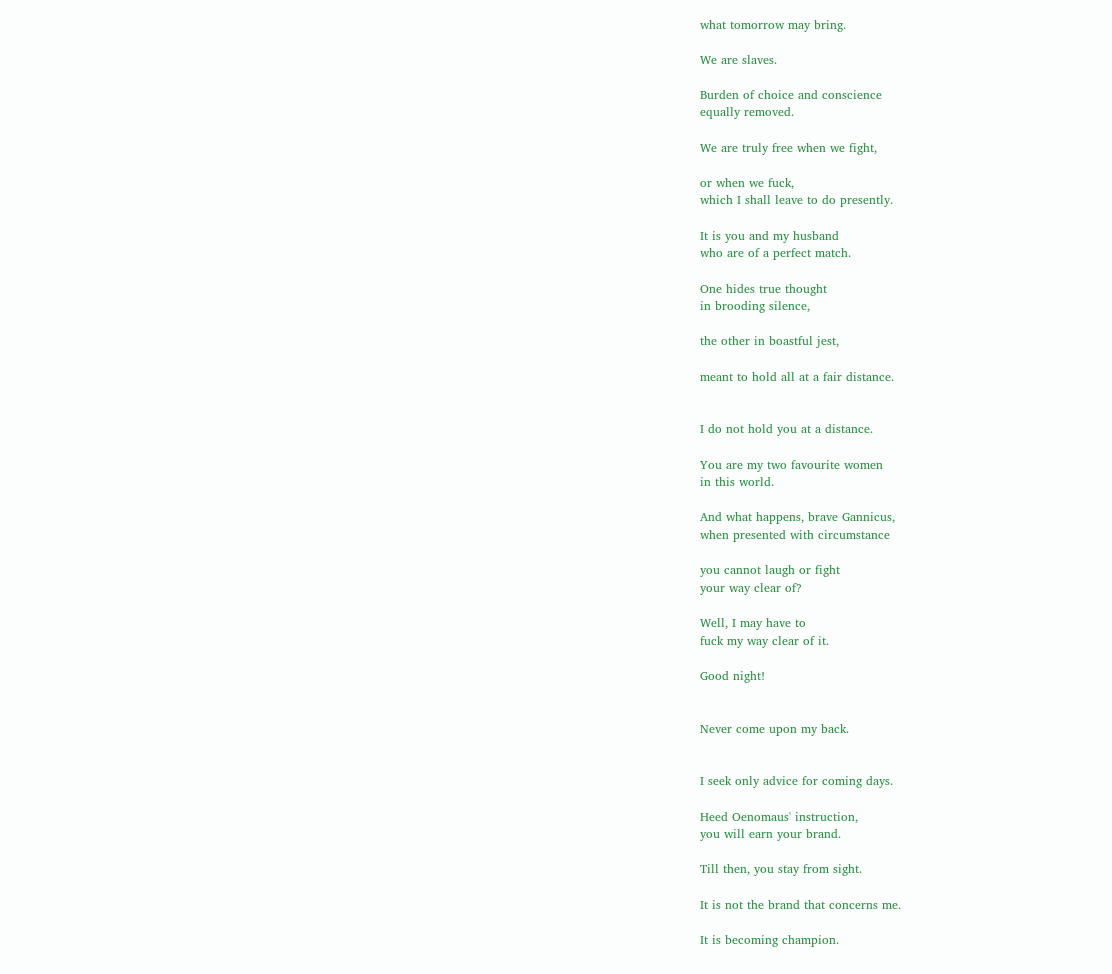what tomorrow may bring.

We are slaves.

Burden of choice and conscience
equally removed.

We are truly free when we fight,

or when we fuck,
which I shall leave to do presently.

It is you and my husband
who are of a perfect match.

One hides true thought
in brooding silence,

the other in boastful jest,

meant to hold all at a fair distance.


I do not hold you at a distance.

You are my two favourite women
in this world.

And what happens, brave Gannicus,
when presented with circumstance

you cannot laugh or fight
your way clear of?

Well, I may have to
fuck my way clear of it.

Good night!


Never come upon my back.


I seek only advice for coming days.

Heed Oenomaus' instruction,
you will earn your brand.

Till then, you stay from sight.

It is not the brand that concerns me.

It is becoming champion.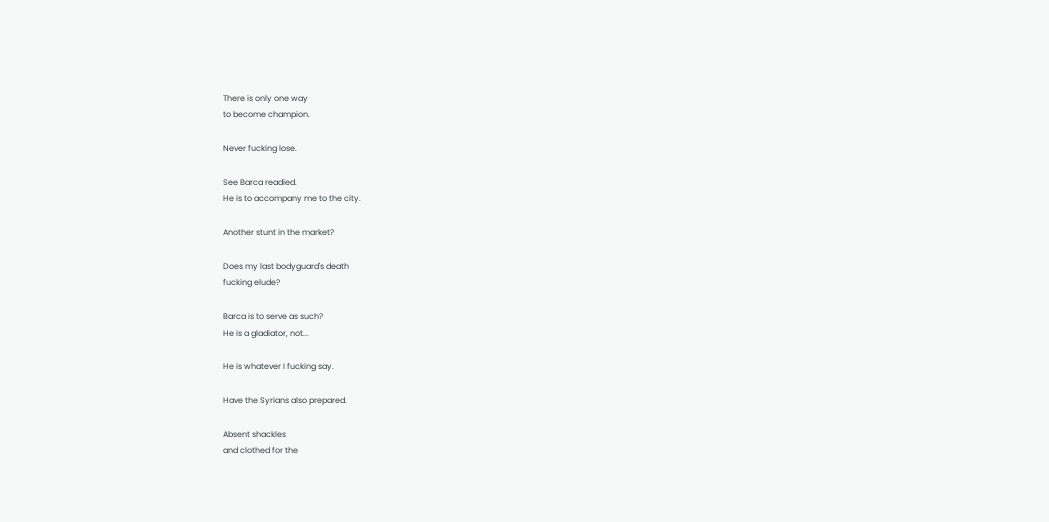There is only one way
to become champion.

Never fucking lose.

See Barca readied.
He is to accompany me to the city.

Another stunt in the market?

Does my last bodyguard's death
fucking elude?

Barca is to serve as such?
He is a gladiator, not...

He is whatever I fucking say.

Have the Syrians also prepared.

Absent shackles
and clothed for the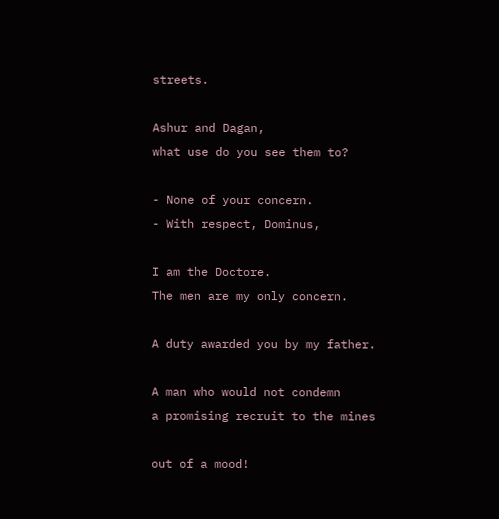streets.

Ashur and Dagan,
what use do you see them to?

- None of your concern.
- With respect, Dominus,

I am the Doctore.
The men are my only concern.

A duty awarded you by my father.

A man who would not condemn
a promising recruit to the mines

out of a mood!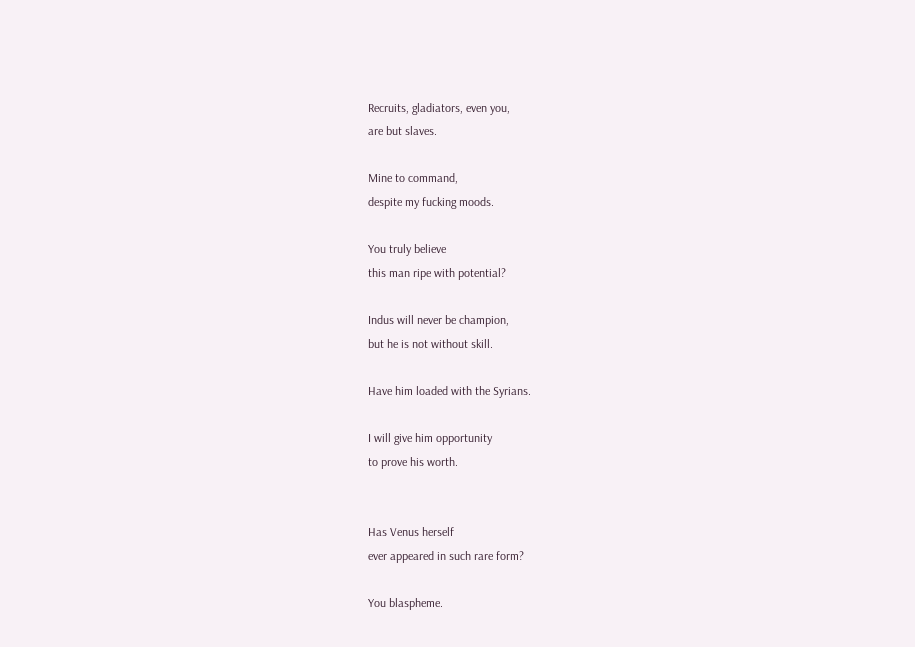Recruits, gladiators, even you,
are but slaves.

Mine to command,
despite my fucking moods.

You truly believe
this man ripe with potential?

Indus will never be champion,
but he is not without skill.

Have him loaded with the Syrians.

I will give him opportunity
to prove his worth.


Has Venus herself
ever appeared in such rare form?

You blaspheme.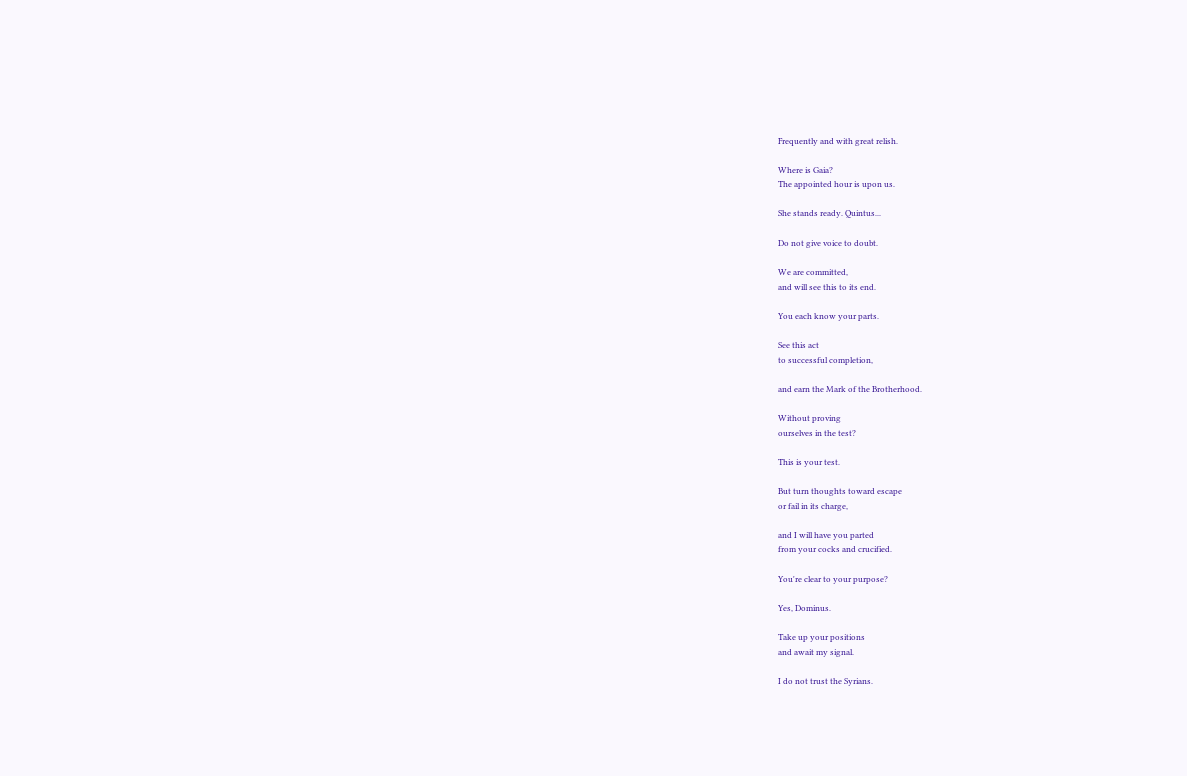Frequently and with great relish.

Where is Gaia?
The appointed hour is upon us.

She stands ready. Quintus...

Do not give voice to doubt.

We are committed,
and will see this to its end.

You each know your parts.

See this act
to successful completion,

and earn the Mark of the Brotherhood.

Without proving
ourselves in the test?

This is your test.

But turn thoughts toward escape
or fail in its charge,

and I will have you parted
from your cocks and crucified.

You're clear to your purpose?

Yes, Dominus.

Take up your positions
and await my signal.

I do not trust the Syrians.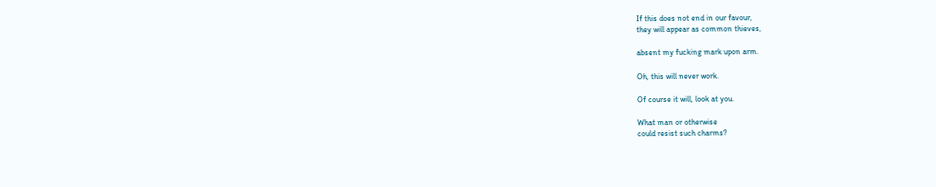If this does not end in our favour,
they will appear as common thieves,

absent my fucking mark upon arm.

Oh, this will never work.

Of course it will, look at you.

What man or otherwise
could resist such charms?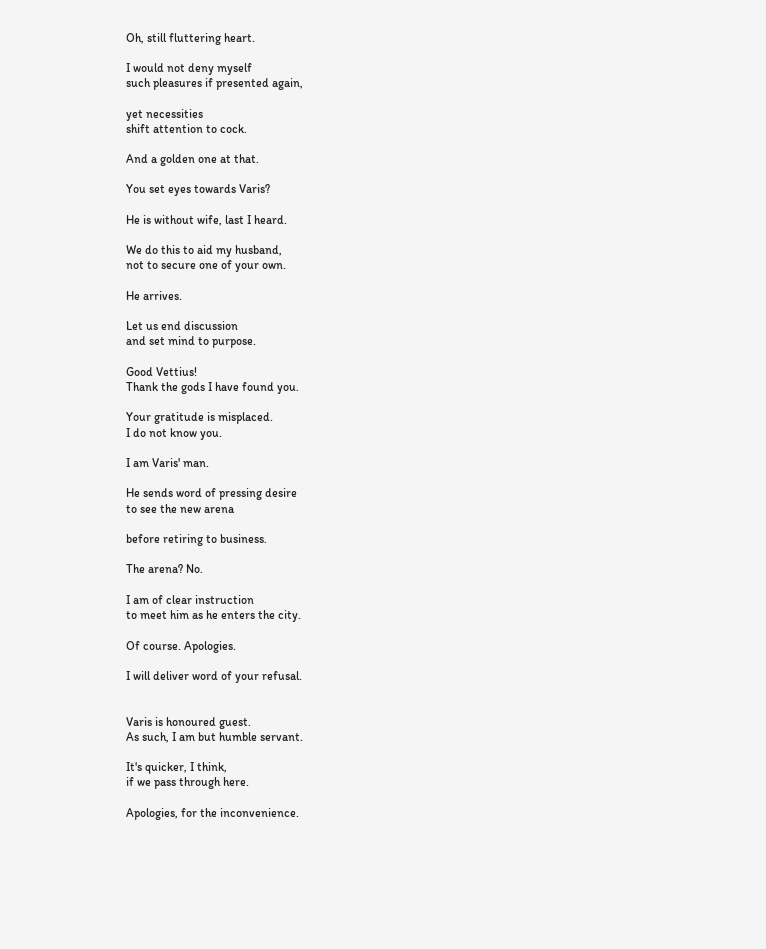Oh, still fluttering heart.

I would not deny myself
such pleasures if presented again,

yet necessities
shift attention to cock.

And a golden one at that.

You set eyes towards Varis?

He is without wife, last I heard.

We do this to aid my husband,
not to secure one of your own.

He arrives.

Let us end discussion
and set mind to purpose.

Good Vettius!
Thank the gods I have found you.

Your gratitude is misplaced.
I do not know you.

I am Varis' man.

He sends word of pressing desire
to see the new arena

before retiring to business.

The arena? No.

I am of clear instruction
to meet him as he enters the city.

Of course. Apologies.

I will deliver word of your refusal.


Varis is honoured guest.
As such, I am but humble servant.

It's quicker, I think,
if we pass through here.

Apologies, for the inconvenience.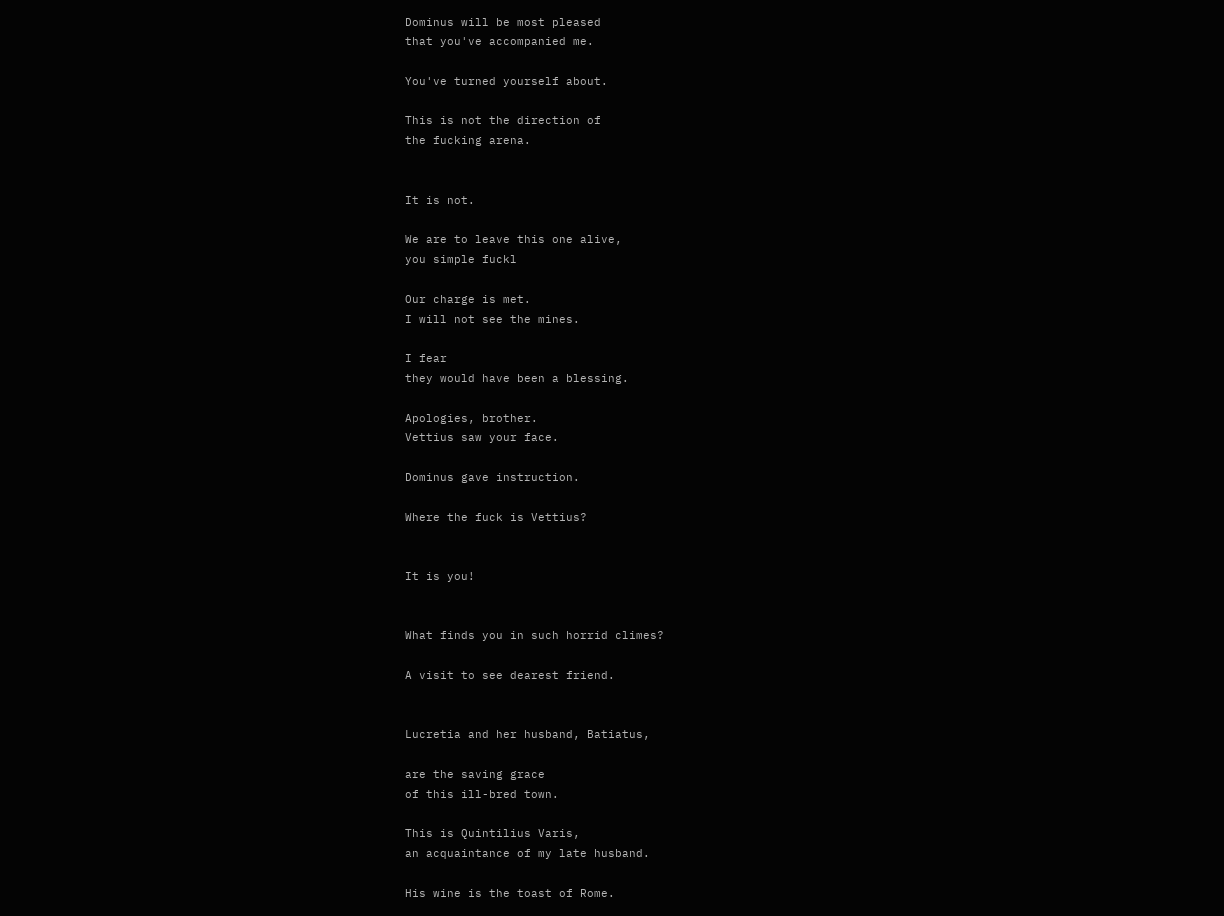Dominus will be most pleased
that you've accompanied me.

You've turned yourself about.

This is not the direction of
the fucking arena.


It is not.

We are to leave this one alive,
you simple fuckl

Our charge is met.
I will not see the mines.

I fear
they would have been a blessing.

Apologies, brother.
Vettius saw your face.

Dominus gave instruction.

Where the fuck is Vettius?


It is you!


What finds you in such horrid climes?

A visit to see dearest friend.


Lucretia and her husband, Batiatus,

are the saving grace
of this ill-bred town.

This is Quintilius Varis,
an acquaintance of my late husband.

His wine is the toast of Rome.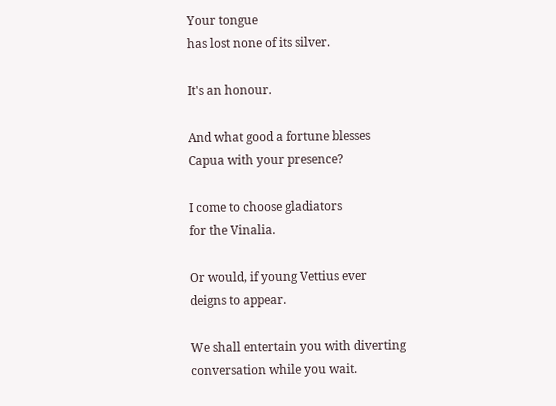Your tongue
has lost none of its silver.

It's an honour.

And what good a fortune blesses
Capua with your presence?

I come to choose gladiators
for the Vinalia.

Or would, if young Vettius ever
deigns to appear.

We shall entertain you with diverting
conversation while you wait.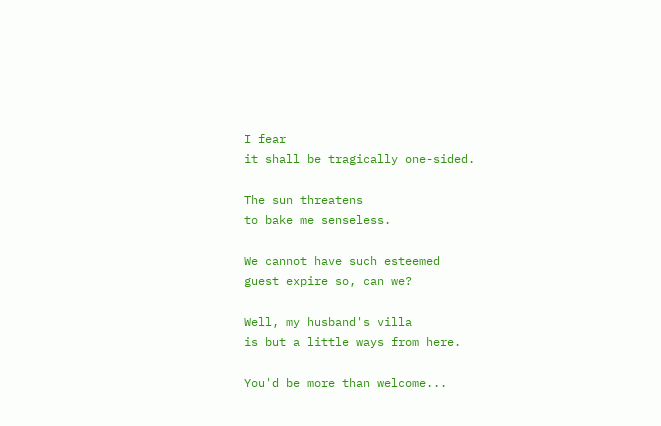I fear
it shall be tragically one-sided.

The sun threatens
to bake me senseless.

We cannot have such esteemed
guest expire so, can we?

Well, my husband's villa
is but a little ways from here.

You'd be more than welcome...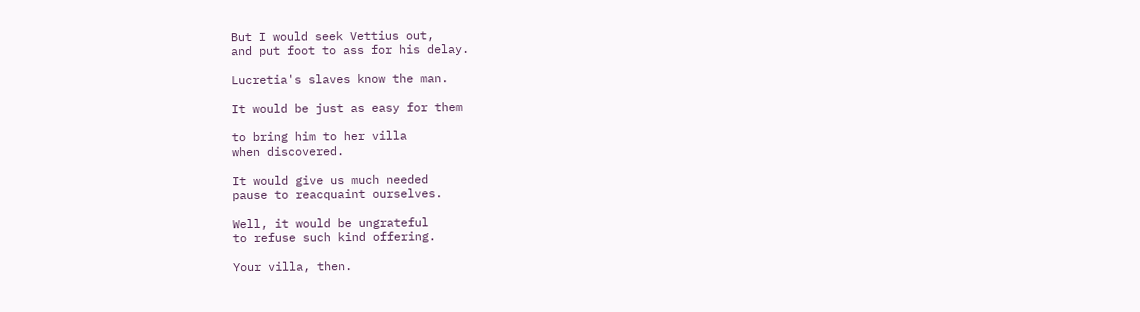But I would seek Vettius out,
and put foot to ass for his delay.

Lucretia's slaves know the man.

It would be just as easy for them

to bring him to her villa
when discovered.

It would give us much needed
pause to reacquaint ourselves.

Well, it would be ungrateful
to refuse such kind offering.

Your villa, then.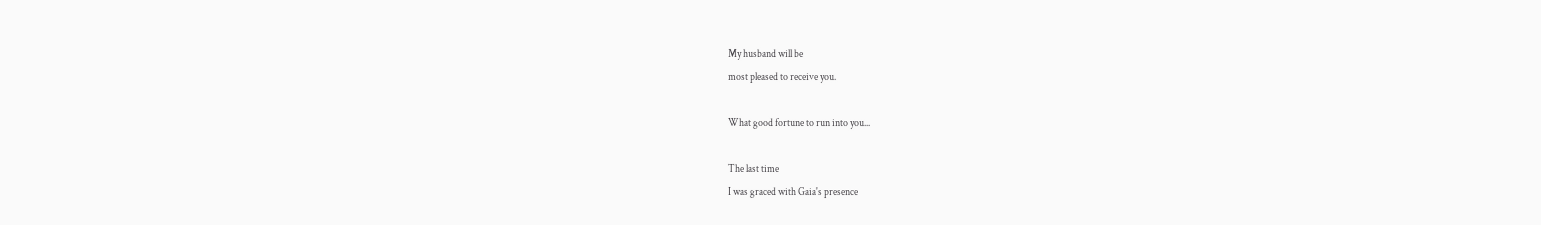My husband will be
most pleased to receive you.

What good fortune to run into you...

The last time
I was graced with Gaia's presence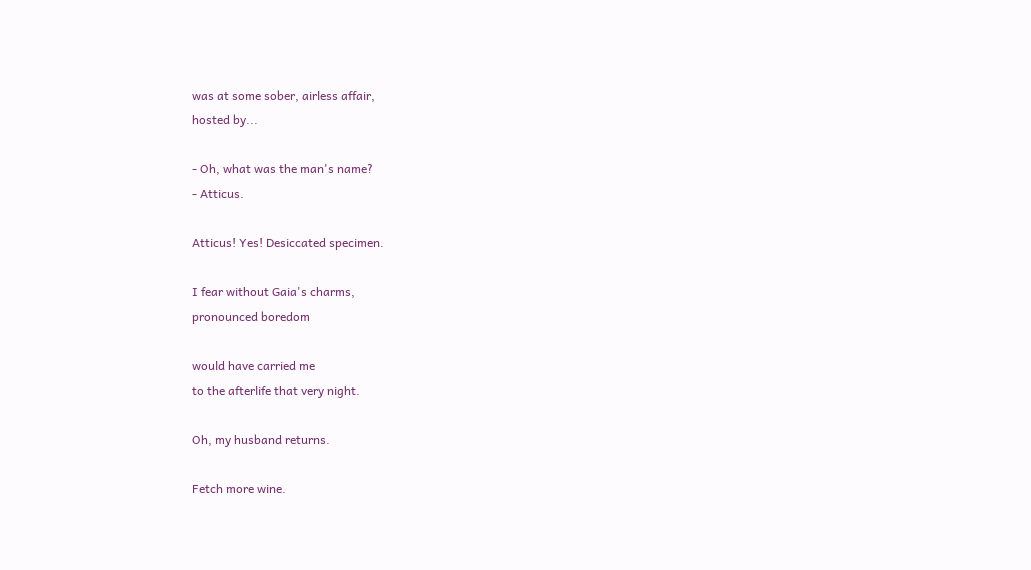was at some sober, airless affair,
hosted by...

- Oh, what was the man's name?
- Atticus.

Atticus! Yes! Desiccated specimen.

I fear without Gaia's charms,
pronounced boredom

would have carried me
to the afterlife that very night.

Oh, my husband returns.

Fetch more wine.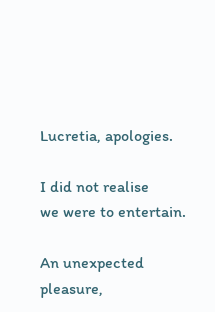Lucretia, apologies.

I did not realise
we were to entertain.

An unexpected pleasure,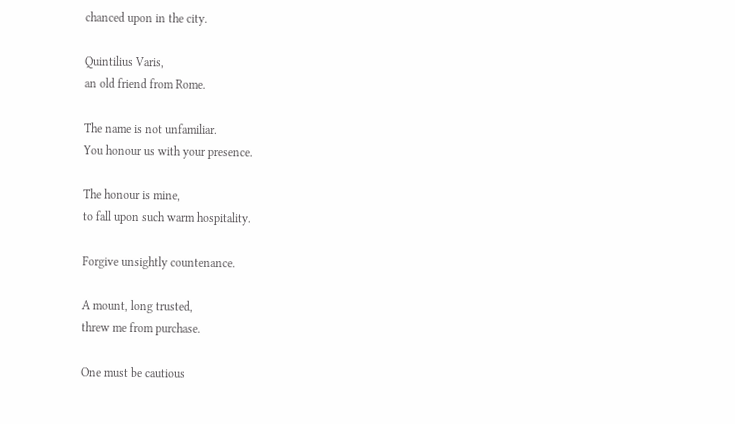chanced upon in the city.

Quintilius Varis,
an old friend from Rome.

The name is not unfamiliar.
You honour us with your presence.

The honour is mine,
to fall upon such warm hospitality.

Forgive unsightly countenance.

A mount, long trusted,
threw me from purchase.

One must be cautious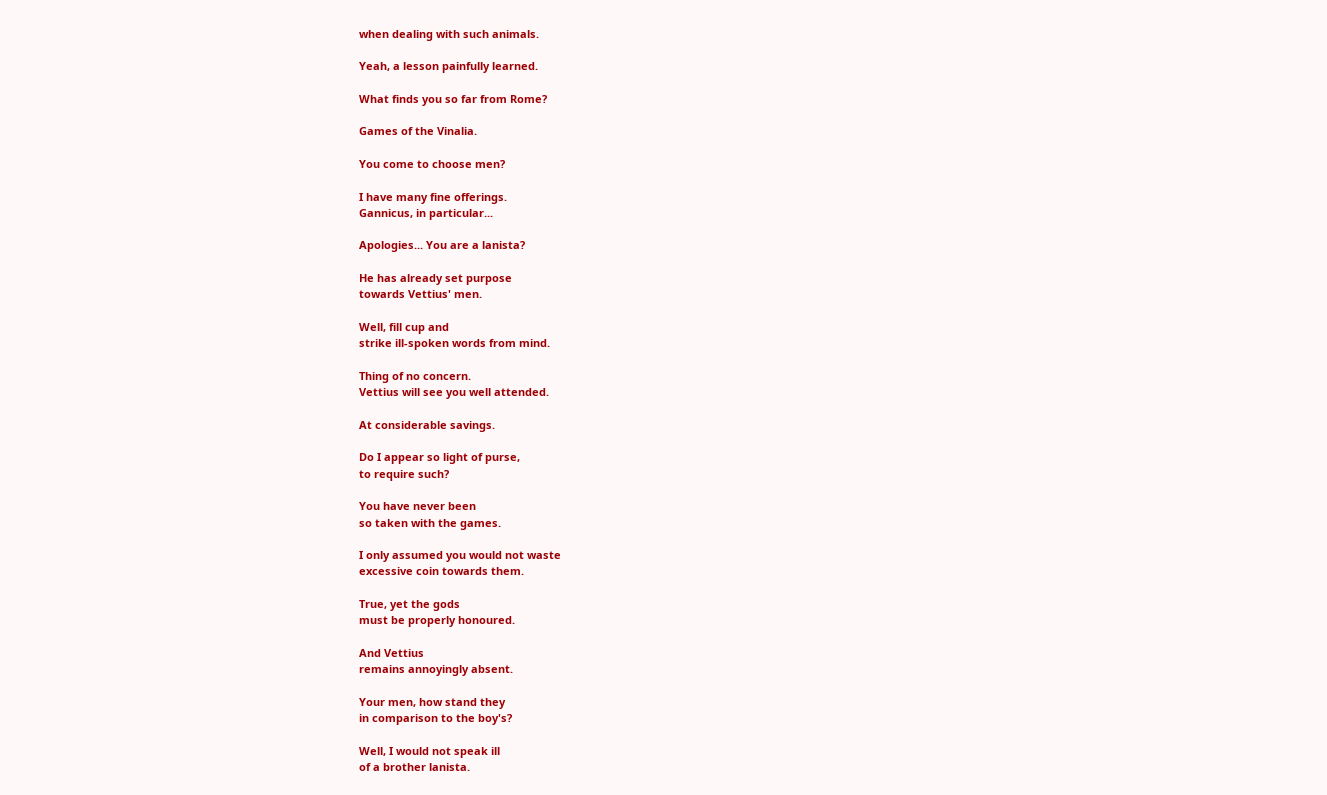when dealing with such animals.

Yeah, a lesson painfully learned.

What finds you so far from Rome?

Games of the Vinalia.

You come to choose men?

I have many fine offerings.
Gannicus, in particular...

Apologies... You are a lanista?

He has already set purpose
towards Vettius' men.

Well, fill cup and
strike ill-spoken words from mind.

Thing of no concern.
Vettius will see you well attended.

At considerable savings.

Do I appear so light of purse,
to require such?

You have never been
so taken with the games.

I only assumed you would not waste
excessive coin towards them.

True, yet the gods
must be properly honoured.

And Vettius
remains annoyingly absent.

Your men, how stand they
in comparison to the boy's?

Well, I would not speak ill
of a brother lanista.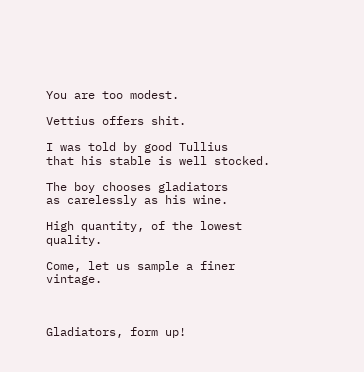You are too modest.

Vettius offers shit.

I was told by good Tullius
that his stable is well stocked.

The boy chooses gladiators
as carelessly as his wine.

High quantity, of the lowest quality.

Come, let us sample a finer vintage.



Gladiators, form up!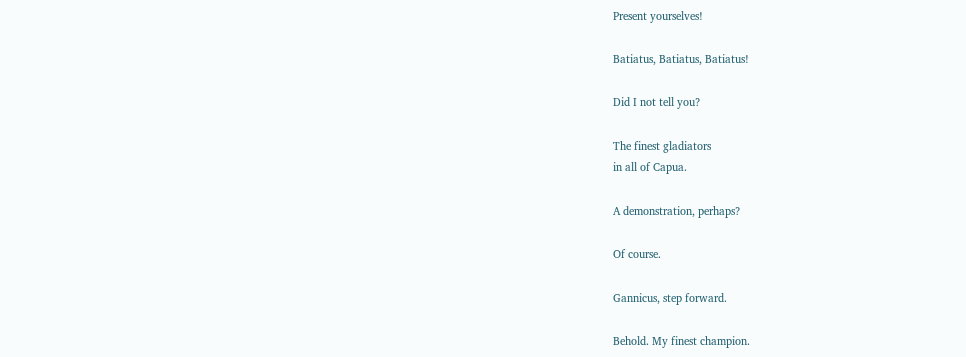Present yourselves!

Batiatus, Batiatus, Batiatus!

Did I not tell you?

The finest gladiators
in all of Capua.

A demonstration, perhaps?

Of course.

Gannicus, step forward.

Behold. My finest champion.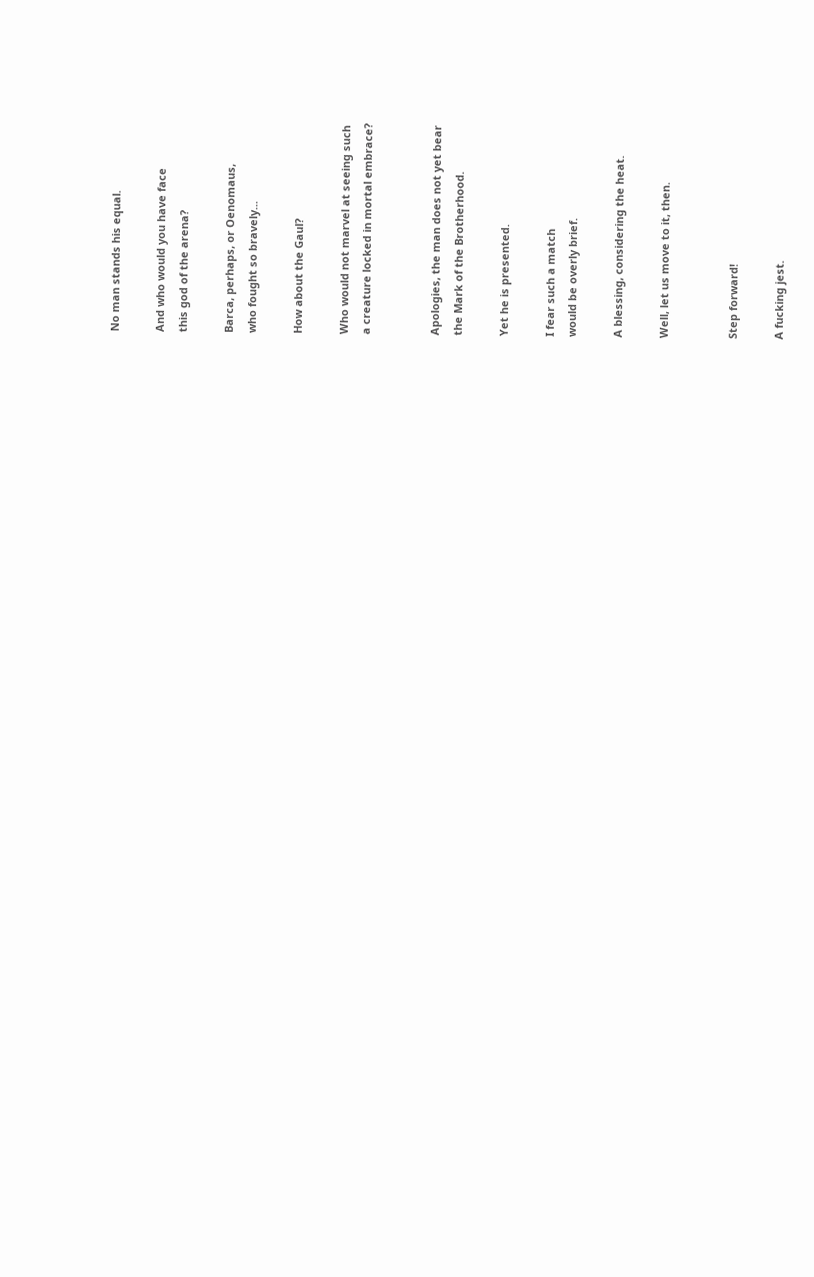No man stands his equal.

And who would you have face
this god of the arena?

Barca, perhaps, or Oenomaus,
who fought so bravely...

How about the Gaul?

Who would not marvel at seeing such
a creature locked in mortal embrace?


Apologies, the man does not yet bear
the Mark of the Brotherhood.

Yet he is presented.

I fear such a match
would be overly brief.

A blessing, considering the heat.

Well, let us move to it, then.


Step forward!

A fucking jest.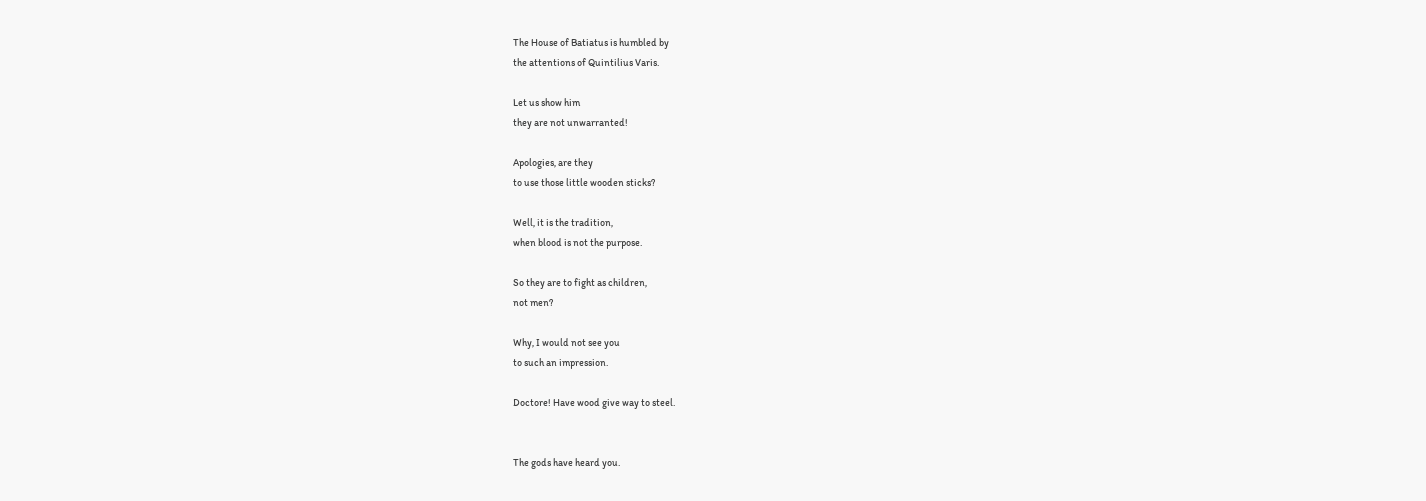The House of Batiatus is humbled by
the attentions of Quintilius Varis.

Let us show him
they are not unwarranted!

Apologies, are they
to use those little wooden sticks?

Well, it is the tradition,
when blood is not the purpose.

So they are to fight as children,
not men?

Why, I would not see you
to such an impression.

Doctore! Have wood give way to steel.


The gods have heard you.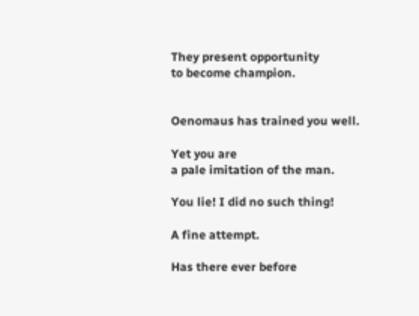They present opportunity
to become champion.


Oenomaus has trained you well.

Yet you are
a pale imitation of the man.

You lie! I did no such thing!

A fine attempt.

Has there ever before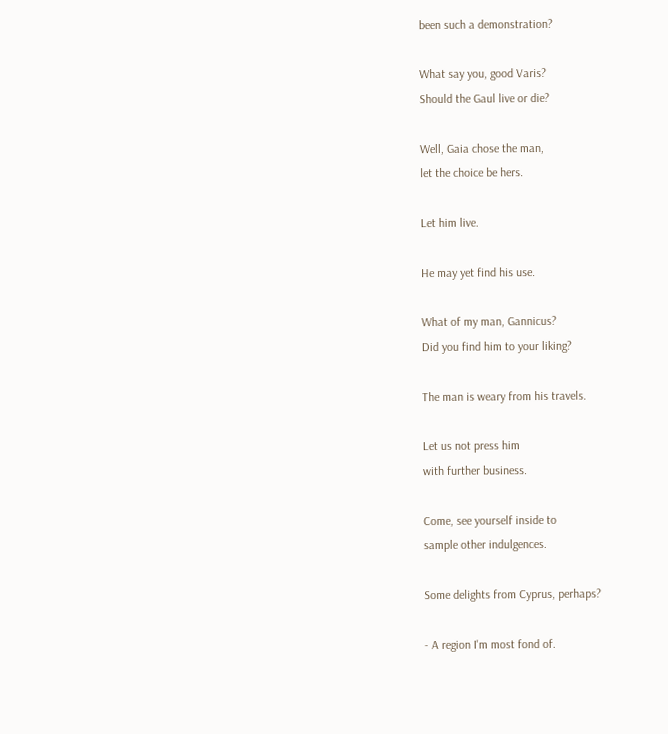been such a demonstration?

What say you, good Varis?
Should the Gaul live or die?

Well, Gaia chose the man,
let the choice be hers.

Let him live.

He may yet find his use.

What of my man, Gannicus?
Did you find him to your liking?

The man is weary from his travels.

Let us not press him
with further business.

Come, see yourself inside to
sample other indulgences.

Some delights from Cyprus, perhaps?

- A region I'm most fond of.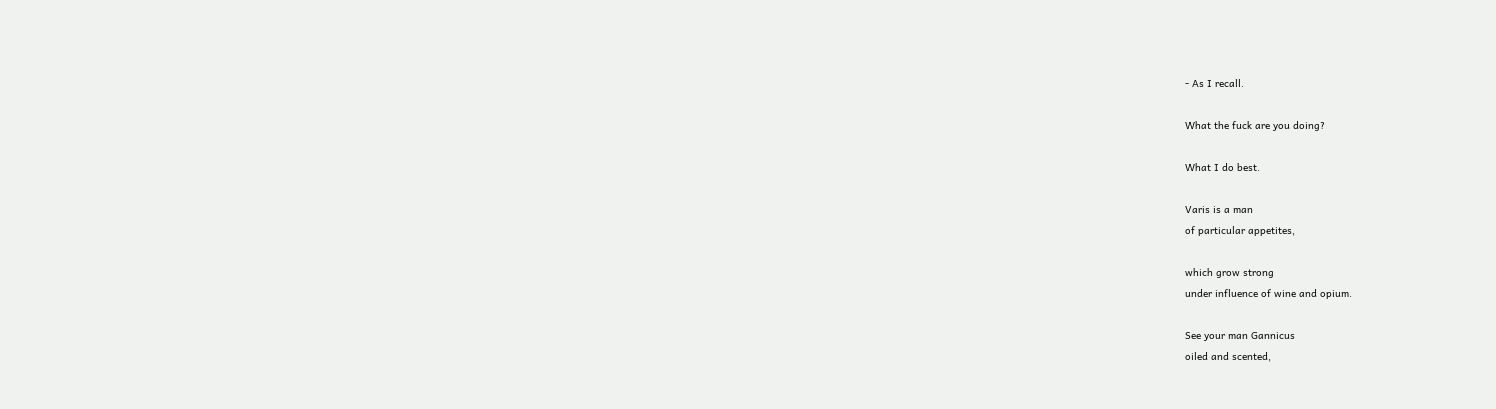- As I recall.

What the fuck are you doing?

What I do best.

Varis is a man
of particular appetites,

which grow strong
under influence of wine and opium.

See your man Gannicus
oiled and scented,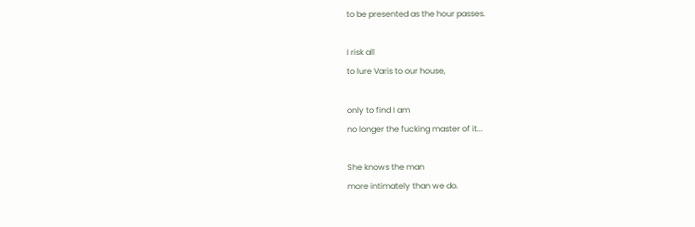to be presented as the hour passes.

I risk all
to lure Varis to our house,

only to find I am
no longer the fucking master of it...

She knows the man
more intimately than we do.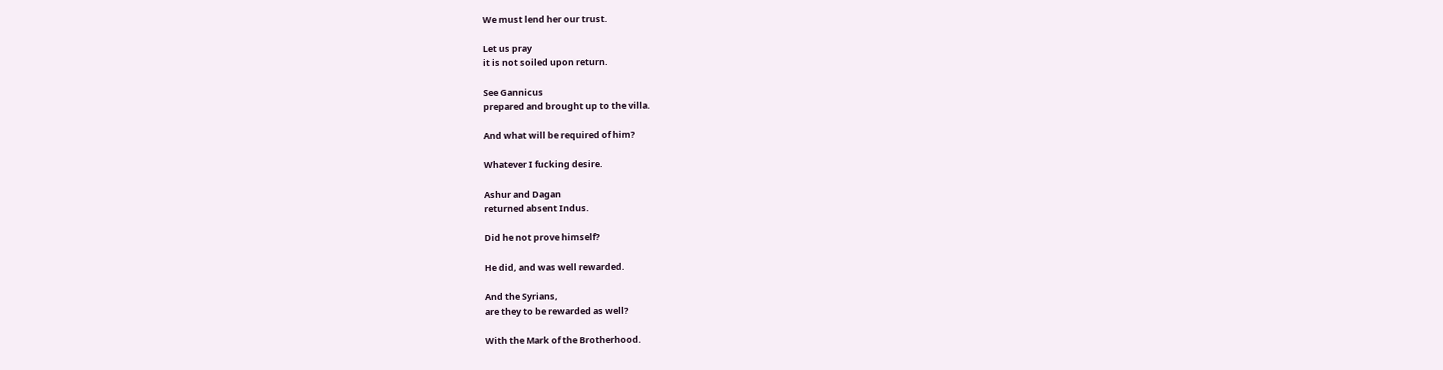We must lend her our trust.

Let us pray
it is not soiled upon return.

See Gannicus
prepared and brought up to the villa.

And what will be required of him?

Whatever I fucking desire.

Ashur and Dagan
returned absent Indus.

Did he not prove himself?

He did, and was well rewarded.

And the Syrians,
are they to be rewarded as well?

With the Mark of the Brotherhood.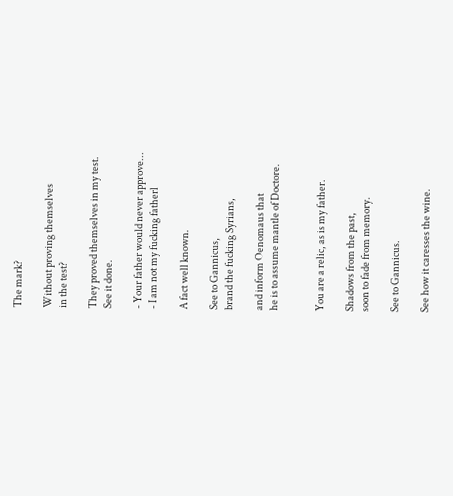The mark?

Without proving themselves
in the test?

They proved themselves in my test.
See it done.

- Your father would never approve...
- I am not my fucking fatherl

A fact well known.

See to Gannicus,
brand the fucking Syrians,

and inform Oenomaus that
he is to assume mantle of Doctore.


You are a relic, as is my father.

Shadows from the past,
soon to fade from memory.

See to Gannicus.

See how it caresses the wine.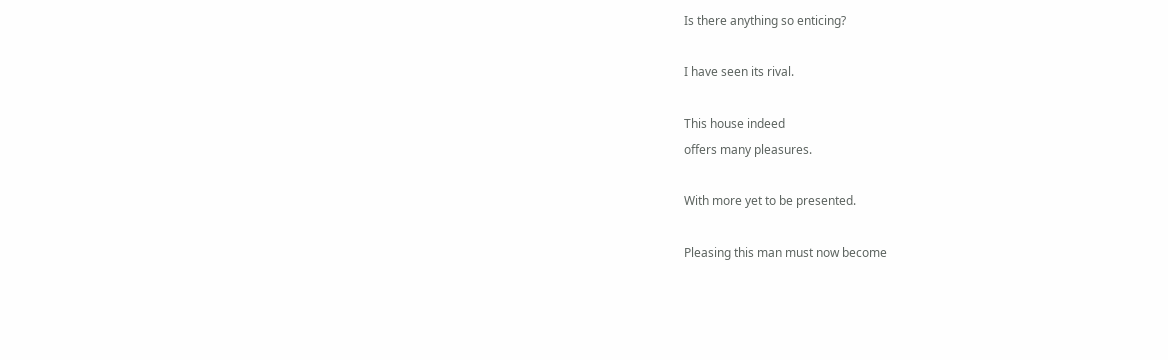Is there anything so enticing?

I have seen its rival.

This house indeed
offers many pleasures.

With more yet to be presented.

Pleasing this man must now become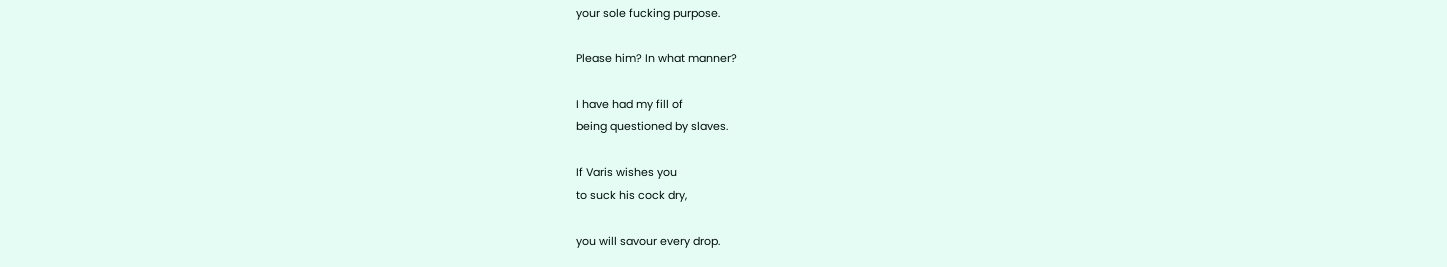your sole fucking purpose.

Please him? In what manner?

I have had my fill of
being questioned by slaves.

If Varis wishes you
to suck his cock dry,

you will savour every drop.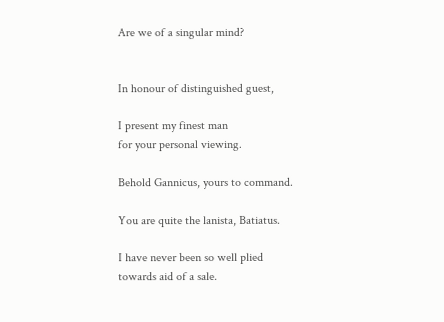Are we of a singular mind?


In honour of distinguished guest,

I present my finest man
for your personal viewing.

Behold Gannicus, yours to command.

You are quite the lanista, Batiatus.

I have never been so well plied
towards aid of a sale.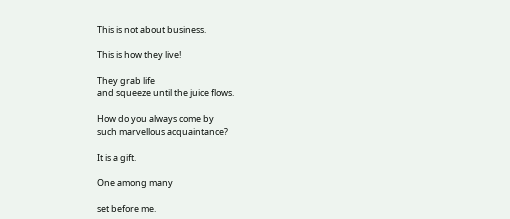This is not about business.

This is how they live!

They grab life
and squeeze until the juice flows.

How do you always come by
such marvellous acquaintance?

It is a gift.

One among many

set before me.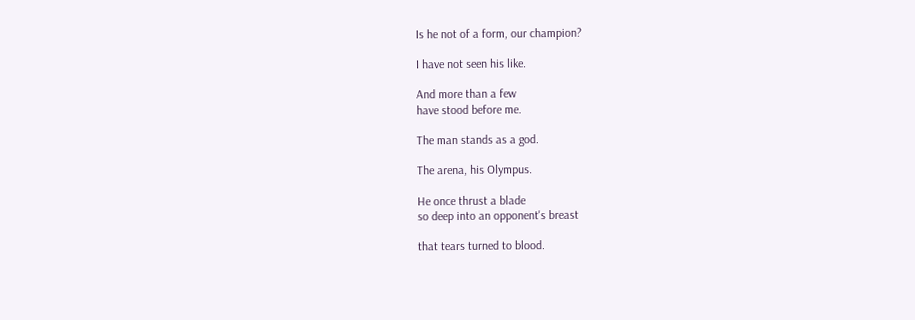Is he not of a form, our champion?

I have not seen his like.

And more than a few
have stood before me.

The man stands as a god.

The arena, his Olympus.

He once thrust a blade
so deep into an opponent's breast

that tears turned to blood.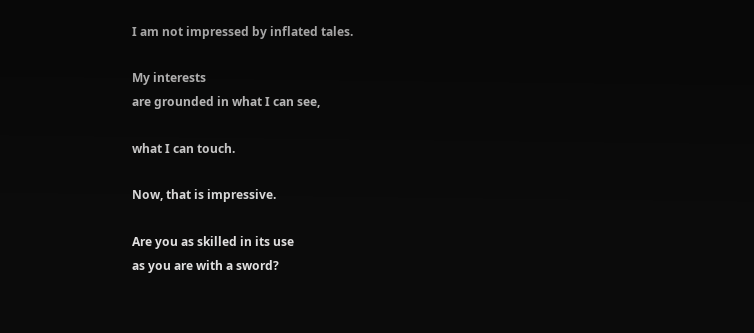I am not impressed by inflated tales.

My interests
are grounded in what I can see,

what I can touch.

Now, that is impressive.

Are you as skilled in its use
as you are with a sword?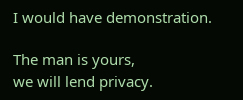I would have demonstration.

The man is yours,
we will lend privacy.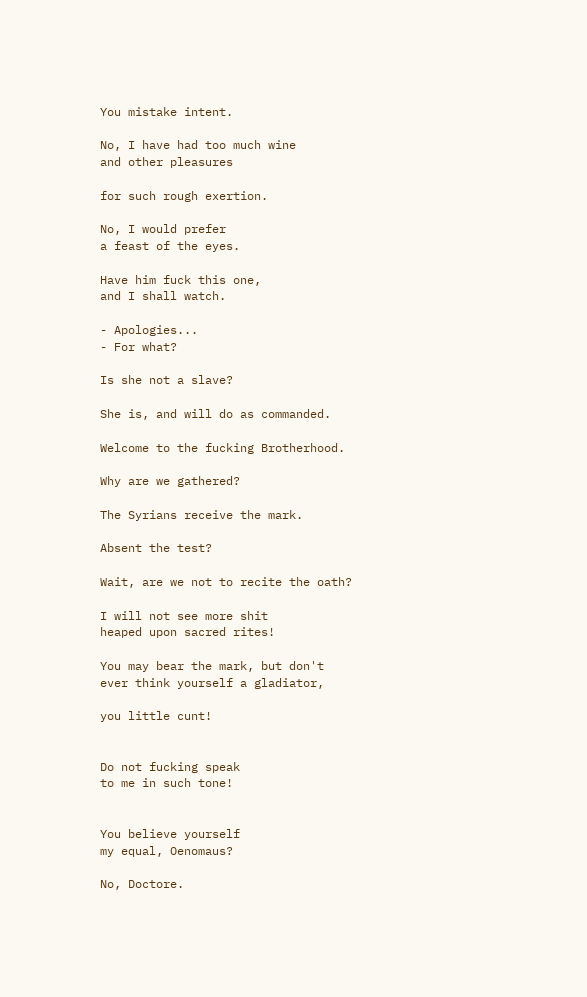You mistake intent.

No, I have had too much wine
and other pleasures

for such rough exertion.

No, I would prefer
a feast of the eyes.

Have him fuck this one,
and I shall watch.

- Apologies...
- For what?

Is she not a slave?

She is, and will do as commanded.

Welcome to the fucking Brotherhood.

Why are we gathered?

The Syrians receive the mark.

Absent the test?

Wait, are we not to recite the oath?

I will not see more shit
heaped upon sacred rites!

You may bear the mark, but don't
ever think yourself a gladiator,

you little cunt!


Do not fucking speak
to me in such tone!


You believe yourself
my equal, Oenomaus?

No, Doctore.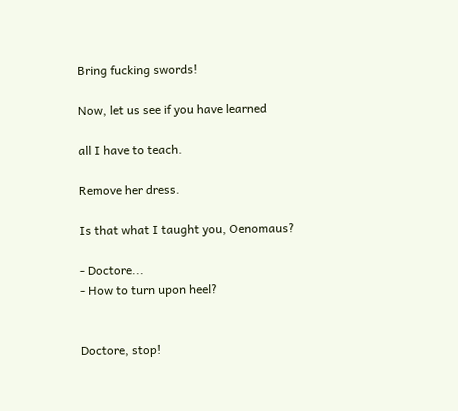Bring fucking swords!

Now, let us see if you have learned

all I have to teach.

Remove her dress.

Is that what I taught you, Oenomaus?

- Doctore...
- How to turn upon heel?


Doctore, stop!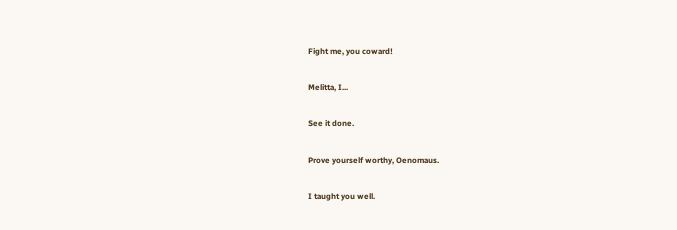Fight me, you coward!

Melitta, I...

See it done.

Prove yourself worthy, Oenomaus.

I taught you well.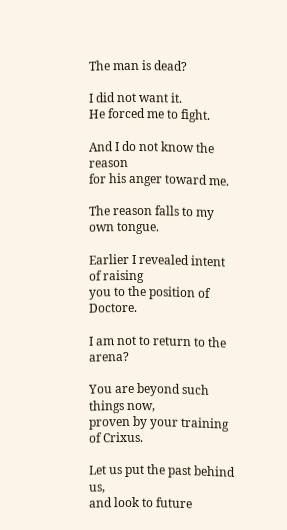The man is dead?

I did not want it.
He forced me to fight.

And I do not know the reason
for his anger toward me.

The reason falls to my own tongue.

Earlier I revealed intent of raising
you to the position of Doctore.

I am not to return to the arena?

You are beyond such things now,
proven by your training of Crixus.

Let us put the past behind us,
and look to future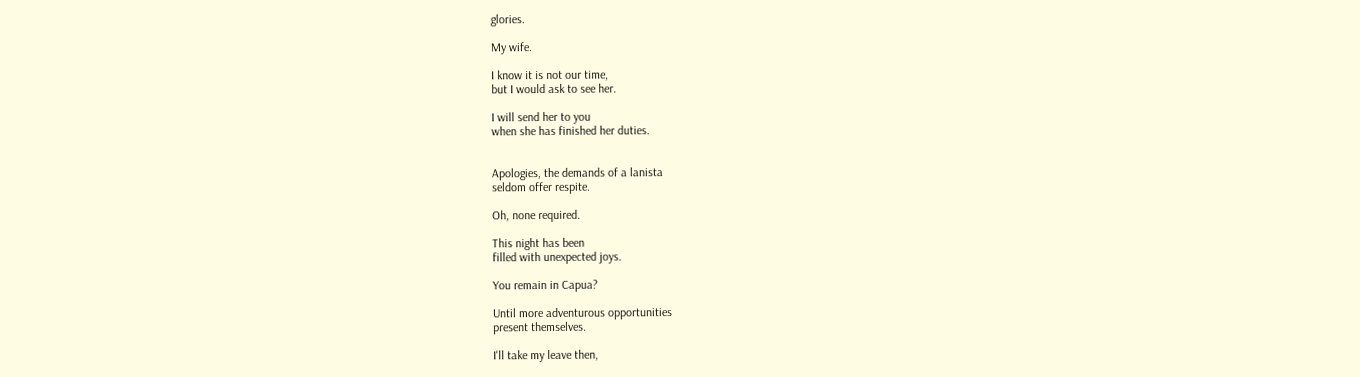glories.

My wife.

I know it is not our time,
but I would ask to see her.

I will send her to you
when she has finished her duties.


Apologies, the demands of a lanista
seldom offer respite.

Oh, none required.

This night has been
filled with unexpected joys.

You remain in Capua?

Until more adventurous opportunities
present themselves.

I'll take my leave then,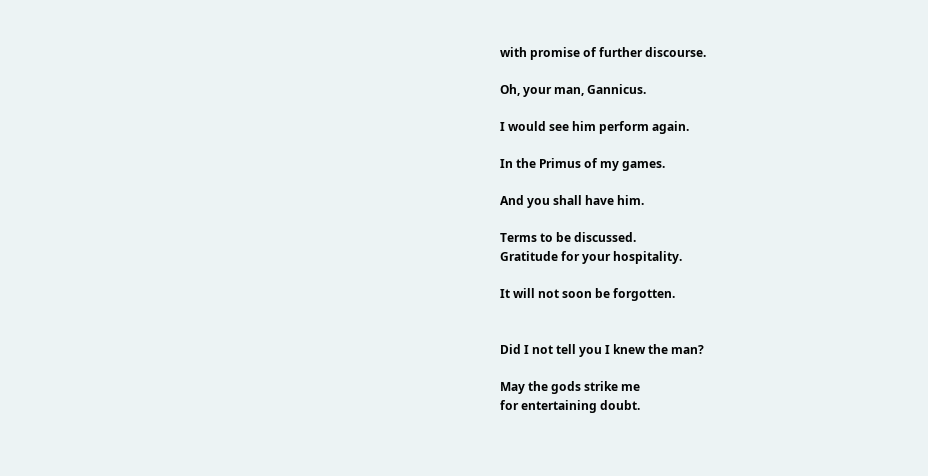with promise of further discourse.

Oh, your man, Gannicus.

I would see him perform again.

In the Primus of my games.

And you shall have him.

Terms to be discussed.
Gratitude for your hospitality.

It will not soon be forgotten.


Did I not tell you I knew the man?

May the gods strike me
for entertaining doubt.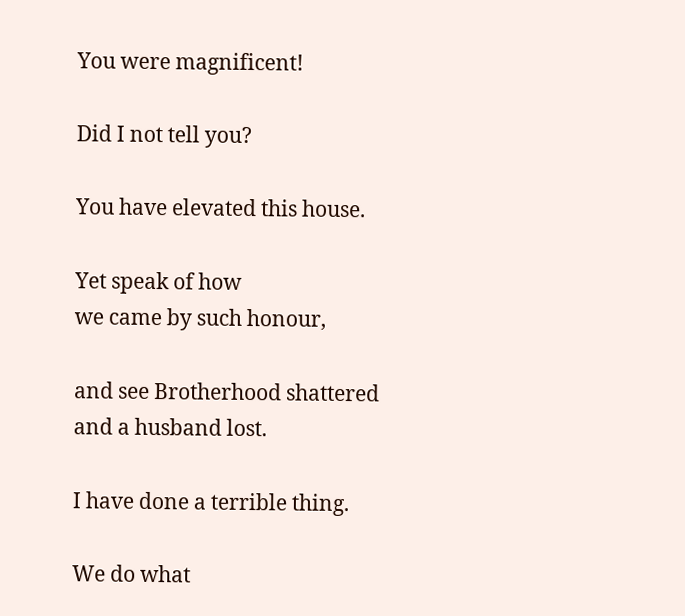You were magnificent!

Did I not tell you?

You have elevated this house.

Yet speak of how
we came by such honour,

and see Brotherhood shattered
and a husband lost.

I have done a terrible thing.

We do what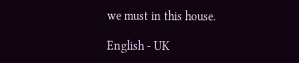we must in this house.

English - UK